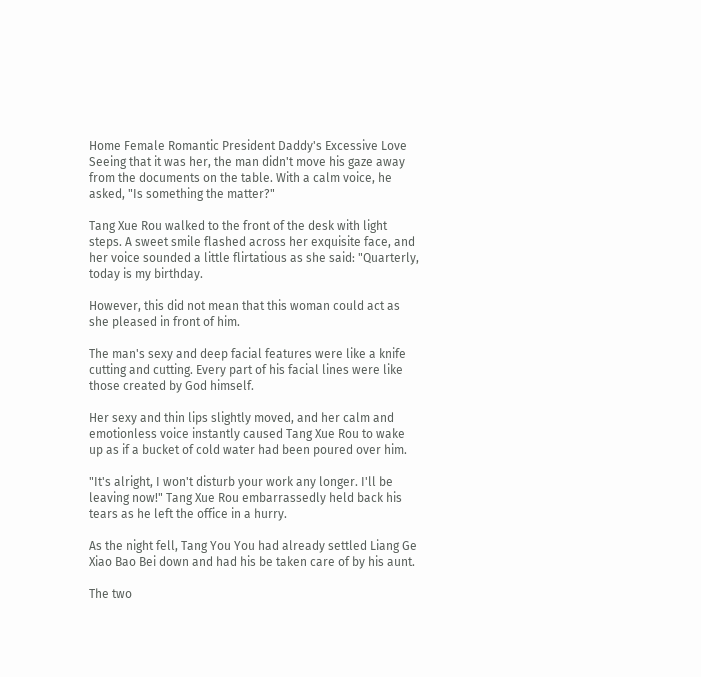Home Female Romantic President Daddy's Excessive Love
Seeing that it was her, the man didn't move his gaze away from the documents on the table. With a calm voice, he asked, "Is something the matter?"

Tang Xue Rou walked to the front of the desk with light steps. A sweet smile flashed across her exquisite face, and her voice sounded a little flirtatious as she said: "Quarterly, today is my birthday.

However, this did not mean that this woman could act as she pleased in front of him.

The man's sexy and deep facial features were like a knife cutting and cutting. Every part of his facial lines were like those created by God himself.

Her sexy and thin lips slightly moved, and her calm and emotionless voice instantly caused Tang Xue Rou to wake up as if a bucket of cold water had been poured over him.

"It's alright, I won't disturb your work any longer. I'll be leaving now!" Tang Xue Rou embarrassedly held back his tears as he left the office in a hurry.

As the night fell, Tang You You had already settled Liang Ge Xiao Bao Bei down and had his be taken care of by his aunt.

The two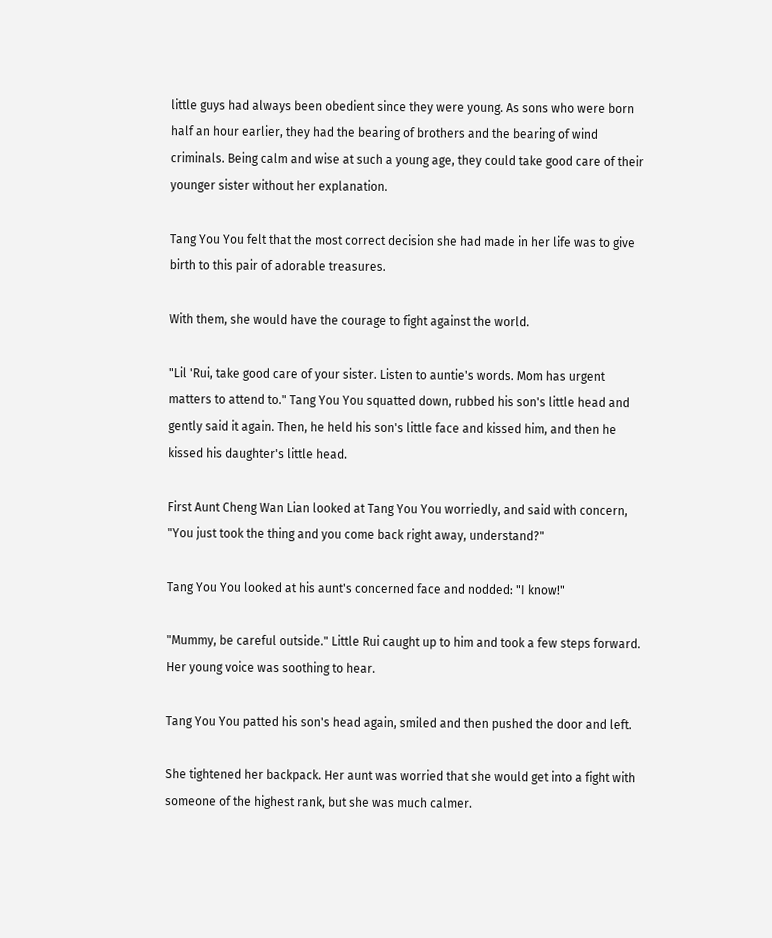little guys had always been obedient since they were young. As sons who were born half an hour earlier, they had the bearing of brothers and the bearing of wind criminals. Being calm and wise at such a young age, they could take good care of their younger sister without her explanation.

Tang You You felt that the most correct decision she had made in her life was to give birth to this pair of adorable treasures.

With them, she would have the courage to fight against the world.

"Lil 'Rui, take good care of your sister. Listen to auntie's words. Mom has urgent matters to attend to." Tang You You squatted down, rubbed his son's little head and gently said it again. Then, he held his son's little face and kissed him, and then he kissed his daughter's little head.

First Aunt Cheng Wan Lian looked at Tang You You worriedly, and said with concern, "You just took the thing and you come back right away, understand?"

Tang You You looked at his aunt's concerned face and nodded: "I know!"

"Mummy, be careful outside." Little Rui caught up to him and took a few steps forward. Her young voice was soothing to hear.

Tang You You patted his son's head again, smiled and then pushed the door and left.

She tightened her backpack. Her aunt was worried that she would get into a fight with someone of the highest rank, but she was much calmer.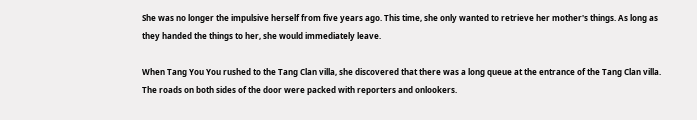She was no longer the impulsive herself from five years ago. This time, she only wanted to retrieve her mother's things. As long as they handed the things to her, she would immediately leave.

When Tang You You rushed to the Tang Clan villa, she discovered that there was a long queue at the entrance of the Tang Clan villa. The roads on both sides of the door were packed with reporters and onlookers.